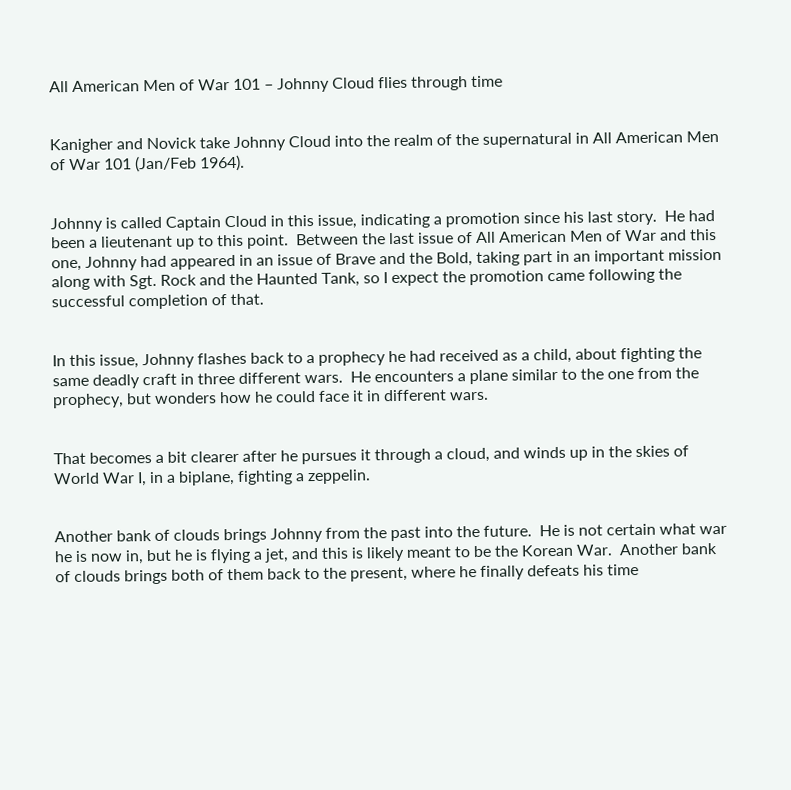All American Men of War 101 – Johnny Cloud flies through time


Kanigher and Novick take Johnny Cloud into the realm of the supernatural in All American Men of War 101 (Jan/Feb 1964).


Johnny is called Captain Cloud in this issue, indicating a promotion since his last story.  He had been a lieutenant up to this point.  Between the last issue of All American Men of War and this one, Johnny had appeared in an issue of Brave and the Bold, taking part in an important mission along with Sgt. Rock and the Haunted Tank, so I expect the promotion came following the successful completion of that.


In this issue, Johnny flashes back to a prophecy he had received as a child, about fighting the same deadly craft in three different wars.  He encounters a plane similar to the one from the prophecy, but wonders how he could face it in different wars.


That becomes a bit clearer after he pursues it through a cloud, and winds up in the skies of World War I, in a biplane, fighting a zeppelin.


Another bank of clouds brings Johnny from the past into the future.  He is not certain what war he is now in, but he is flying a jet, and this is likely meant to be the Korean War.  Another bank of clouds brings both of them back to the present, where he finally defeats his time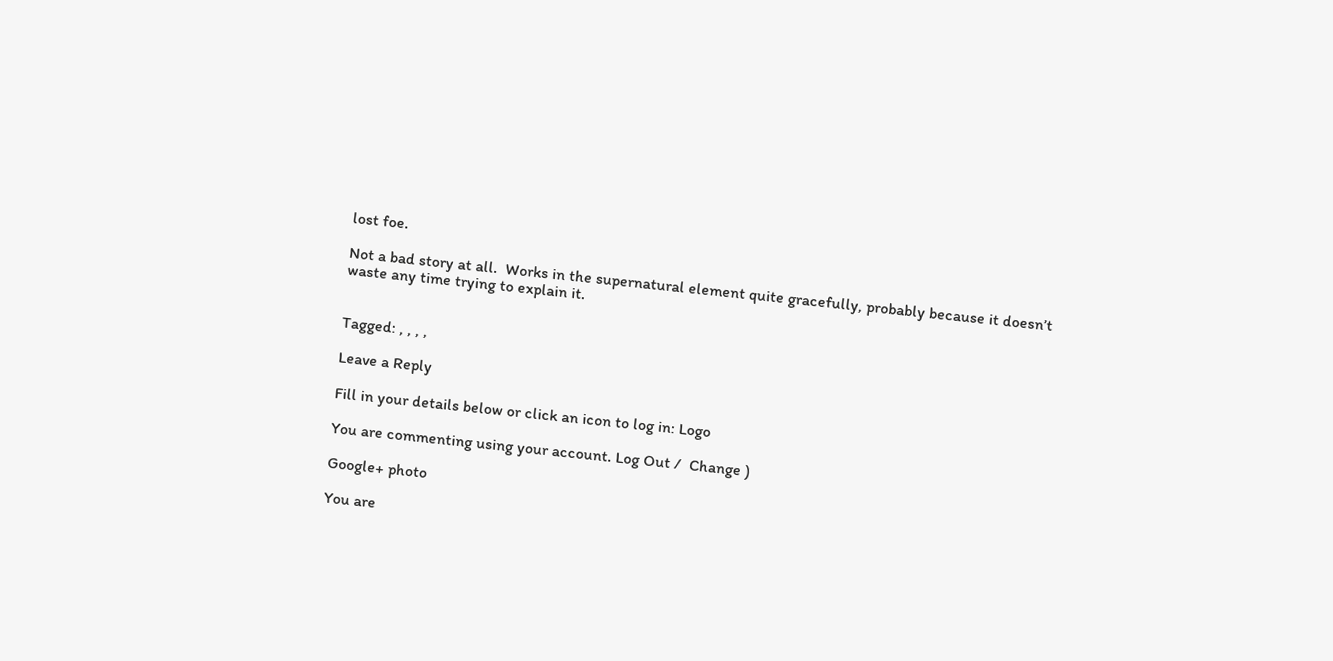lost foe.

Not a bad story at all.  Works in the supernatural element quite gracefully, probably because it doesn’t waste any time trying to explain it.


Tagged: , , , ,

Leave a Reply

Fill in your details below or click an icon to log in: Logo

You are commenting using your account. Log Out /  Change )

Google+ photo

You are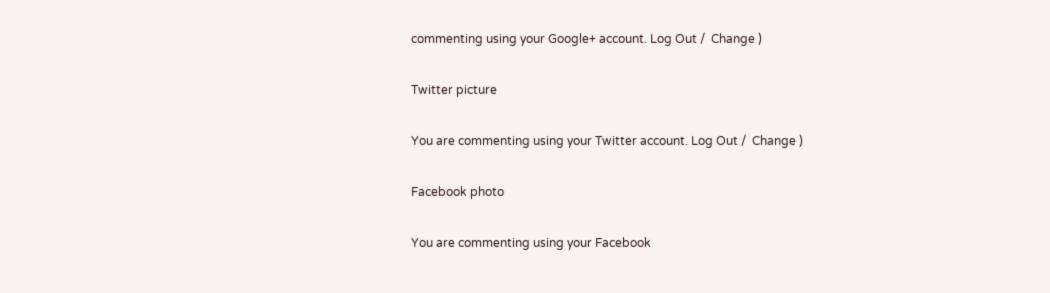commenting using your Google+ account. Log Out /  Change )

Twitter picture

You are commenting using your Twitter account. Log Out /  Change )

Facebook photo

You are commenting using your Facebook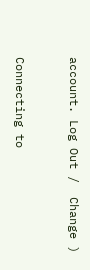account. Log Out /  Change )


Connecting to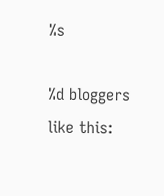%s

%d bloggers like this: